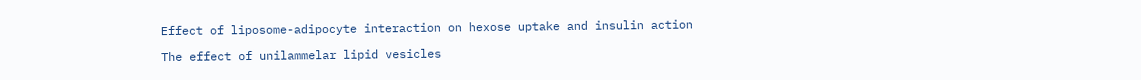Effect of liposome-adipocyte interaction on hexose uptake and insulin action

The effect of unilammelar lipid vesicles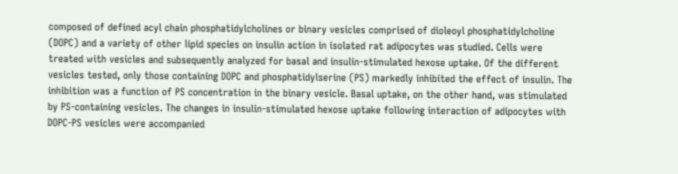composed of defined acyl chain phosphatidylcholines or binary vesicles comprised of dioleoyl phosphatidylcholine (DOPC) and a variety of other lipid species on insulin action in isolated rat adipocytes was studied. Cells were treated with vesicles and subsequently analyzed for basal and insulin-stimulated hexose uptake. Of the different vesicles tested, only those containing DOPC and phosphatidylserine (PS) markedly inhibited the effect of insulin. The inhibition was a function of PS concentration in the binary vesicle. Basal uptake, on the other hand, was stimulated by PS-containing vesicles. The changes in insulin-stimulated hexose uptake following interaction of adipocytes with DOPC-PS vesicles were accompanied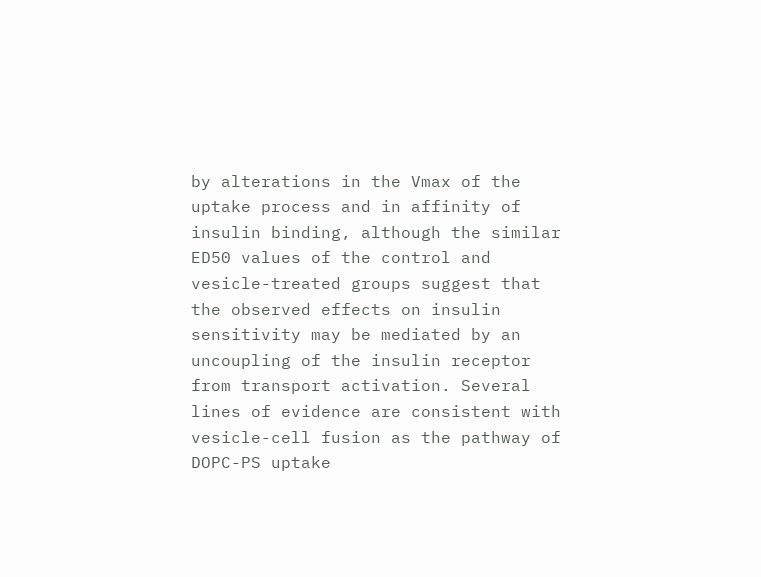by alterations in the Vmax of the uptake process and in affinity of insulin binding, although the similar ED50 values of the control and vesicle-treated groups suggest that the observed effects on insulin sensitivity may be mediated by an uncoupling of the insulin receptor from transport activation. Several lines of evidence are consistent with vesicle-cell fusion as the pathway of DOPC-PS uptake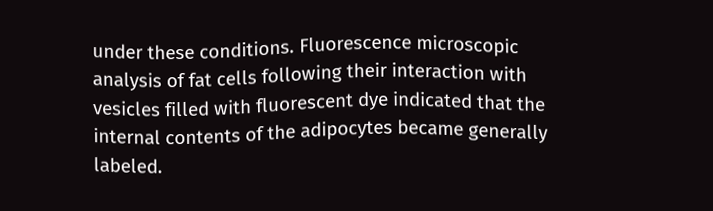under these conditions. Fluorescence microscopic analysis of fat cells following their interaction with vesicles filled with fluorescent dye indicated that the internal contents of the adipocytes became generally labeled.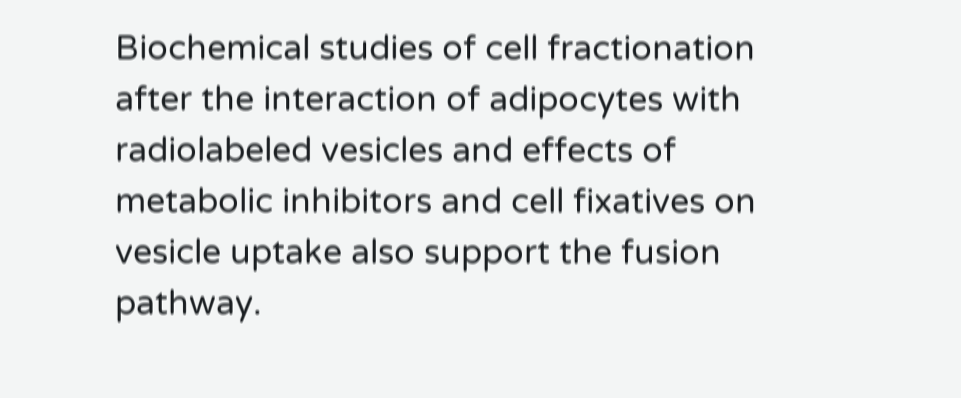Biochemical studies of cell fractionation after the interaction of adipocytes with radiolabeled vesicles and effects of metabolic inhibitors and cell fixatives on vesicle uptake also support the fusion pathway.